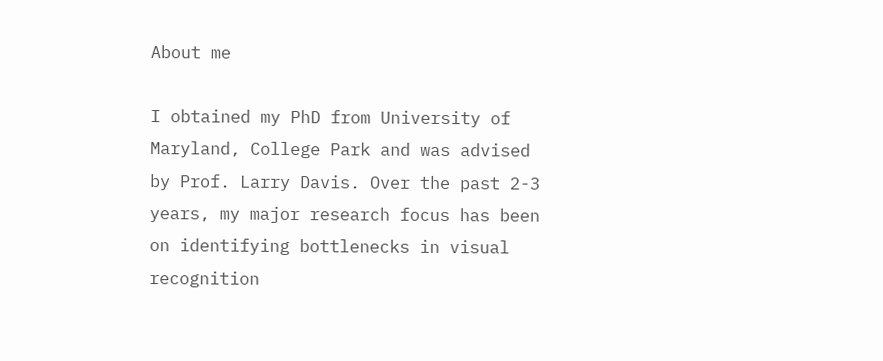About me

I obtained my PhD from University of Maryland, College Park and was advised by Prof. Larry Davis. Over the past 2-3 years, my major research focus has been on identifying bottlenecks in visual recognition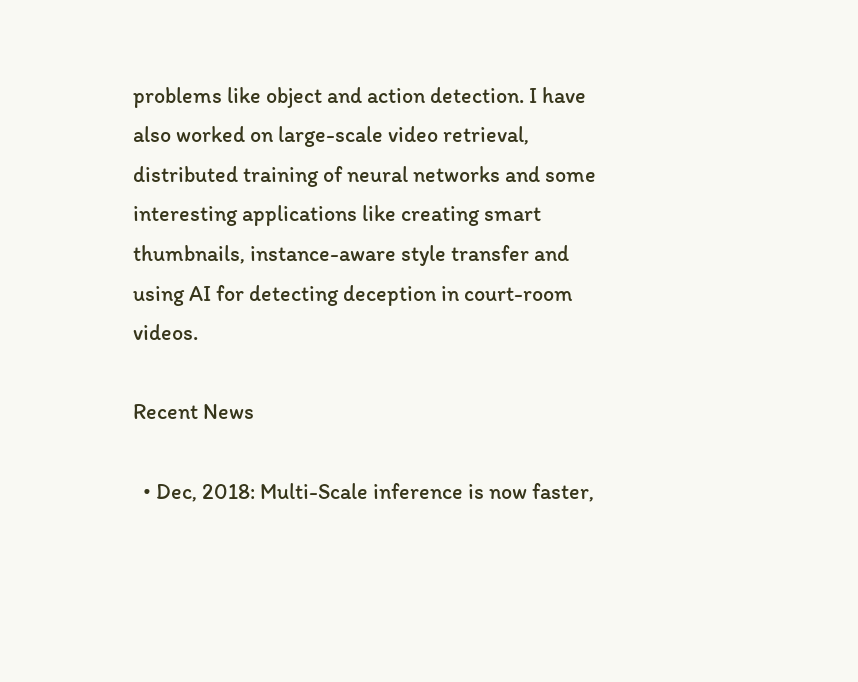problems like object and action detection. I have also worked on large-scale video retrieval, distributed training of neural networks and some interesting applications like creating smart thumbnails, instance-aware style transfer and using AI for detecting deception in court-room videos.

Recent News

  • Dec, 2018: Multi-Scale inference is now faster,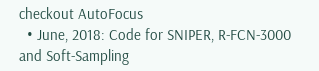checkout AutoFocus
  • June, 2018: Code for SNIPER, R-FCN-3000 and Soft-Sampling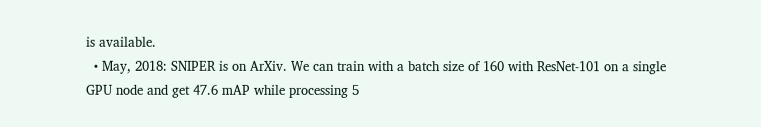is available.
  • May, 2018: SNIPER is on ArXiv. We can train with a batch size of 160 with ResNet-101 on a single GPU node and get 47.6 mAP while processing 5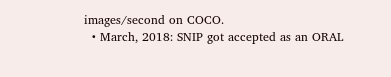images/second on COCO.
  • March, 2018: SNIP got accepted as an ORAL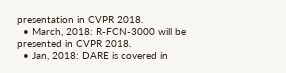presentation in CVPR 2018.
  • March, 2018: R-FCN-3000 will be presented in CVPR 2018.
  • Jan, 2018: DARE is covered in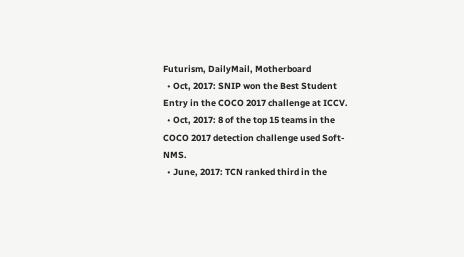Futurism, DailyMail, Motherboard
  • Oct, 2017: SNIP won the Best Student Entry in the COCO 2017 challenge at ICCV.
  • Oct, 2017: 8 of the top 15 teams in the COCO 2017 detection challenge used Soft-NMS.
  • June, 2017: TCN ranked third in the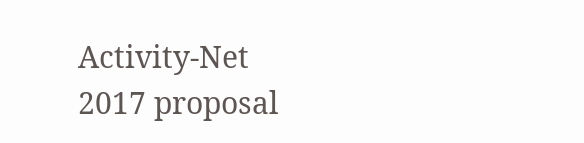Activity-Net 2017 proposal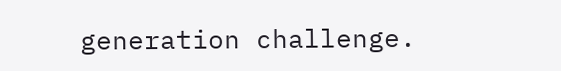generation challenge.